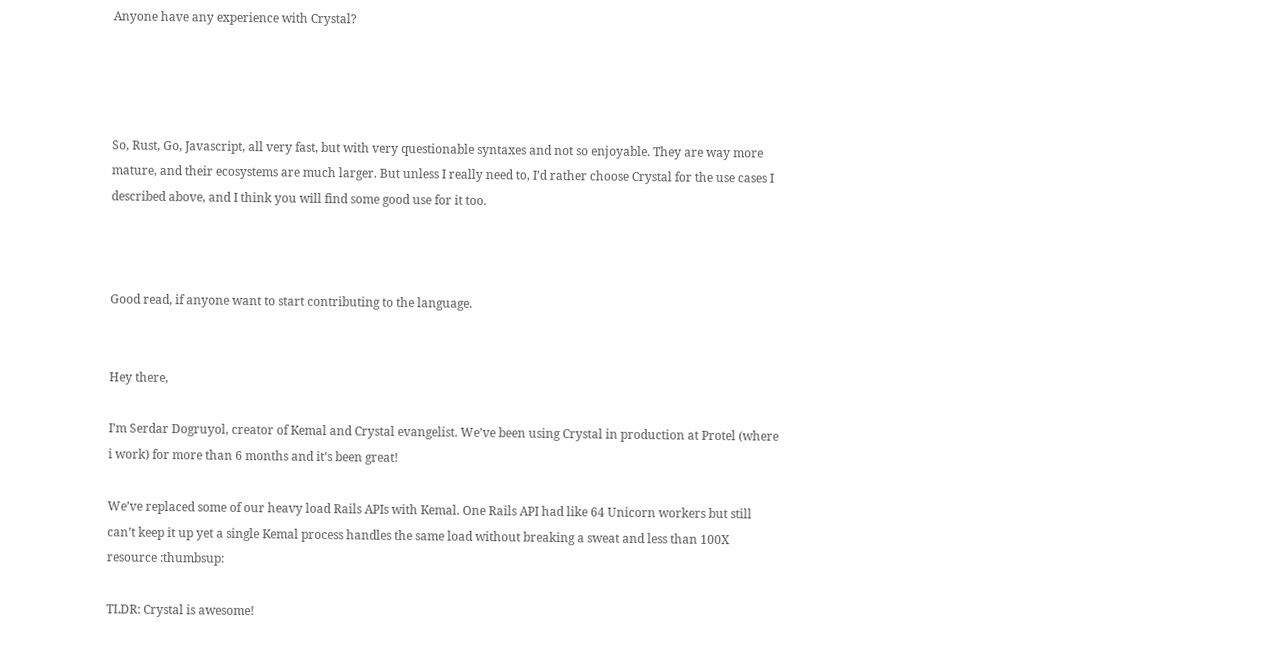Anyone have any experience with Crystal?




So, Rust, Go, Javascript, all very fast, but with very questionable syntaxes and not so enjoyable. They are way more mature, and their ecosystems are much larger. But unless I really need to, I’d rather choose Crystal for the use cases I described above, and I think you will find some good use for it too.



Good read, if anyone want to start contributing to the language.


Hey there,

I’m Serdar Dogruyol, creator of Kemal and Crystal evangelist. We’ve been using Crystal in production at Protel (where i work) for more than 6 months and it’s been great!

We’ve replaced some of our heavy load Rails APIs with Kemal. One Rails API had like 64 Unicorn workers but still can’t keep it up yet a single Kemal process handles the same load without breaking a sweat and less than 100X resource :thumbsup:

TLDR: Crystal is awesome!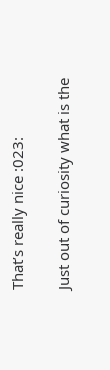That’s really nice :023:

Just out of curiosity what is the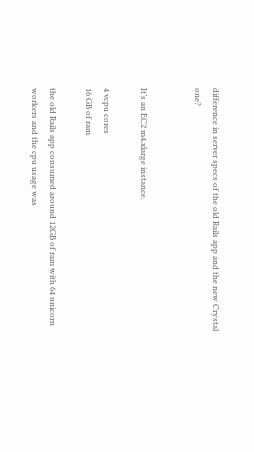difference in server specs of the old Rails app and the new Crystal one?


It’s an EC2 m4.xlarge instance.

4 vcpu cores
16 GB of ram

the old Rails app consumed around 12GB of ram with 64 unicorn workers and the cpu usage was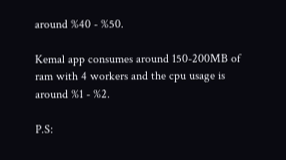around %40 - %50.

Kemal app consumes around 150-200MB of ram with 4 workers and the cpu usage is around %1 - %2.

P.S: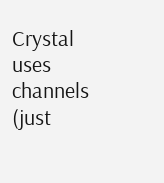Crystal uses channels (just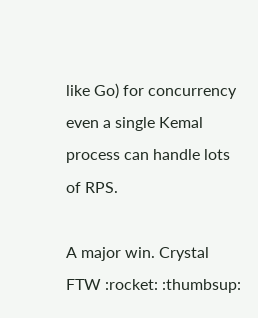like Go) for concurrency even a single Kemal process can handle lots of RPS.

A major win. Crystal FTW :rocket: :thumbsup: